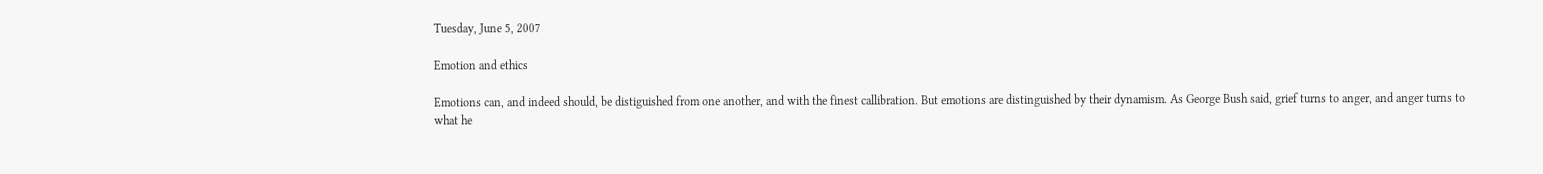Tuesday, June 5, 2007

Emotion and ethics

Emotions can, and indeed should, be distiguished from one another, and with the finest callibration. But emotions are distinguished by their dynamism. As George Bush said, grief turns to anger, and anger turns to what he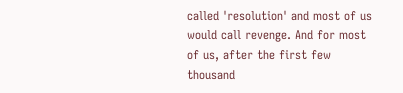called 'resolution' and most of us would call revenge. And for most of us, after the first few thousand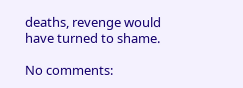deaths, revenge would have turned to shame.

No comments: